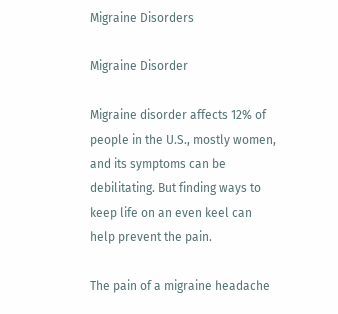Migraine Disorders

Migraine Disorder

Migraine disorder affects 12% of people in the U.S., mostly women, and its symptoms can be debilitating. But finding ways to keep life on an even keel can help prevent the pain.

The pain of a migraine headache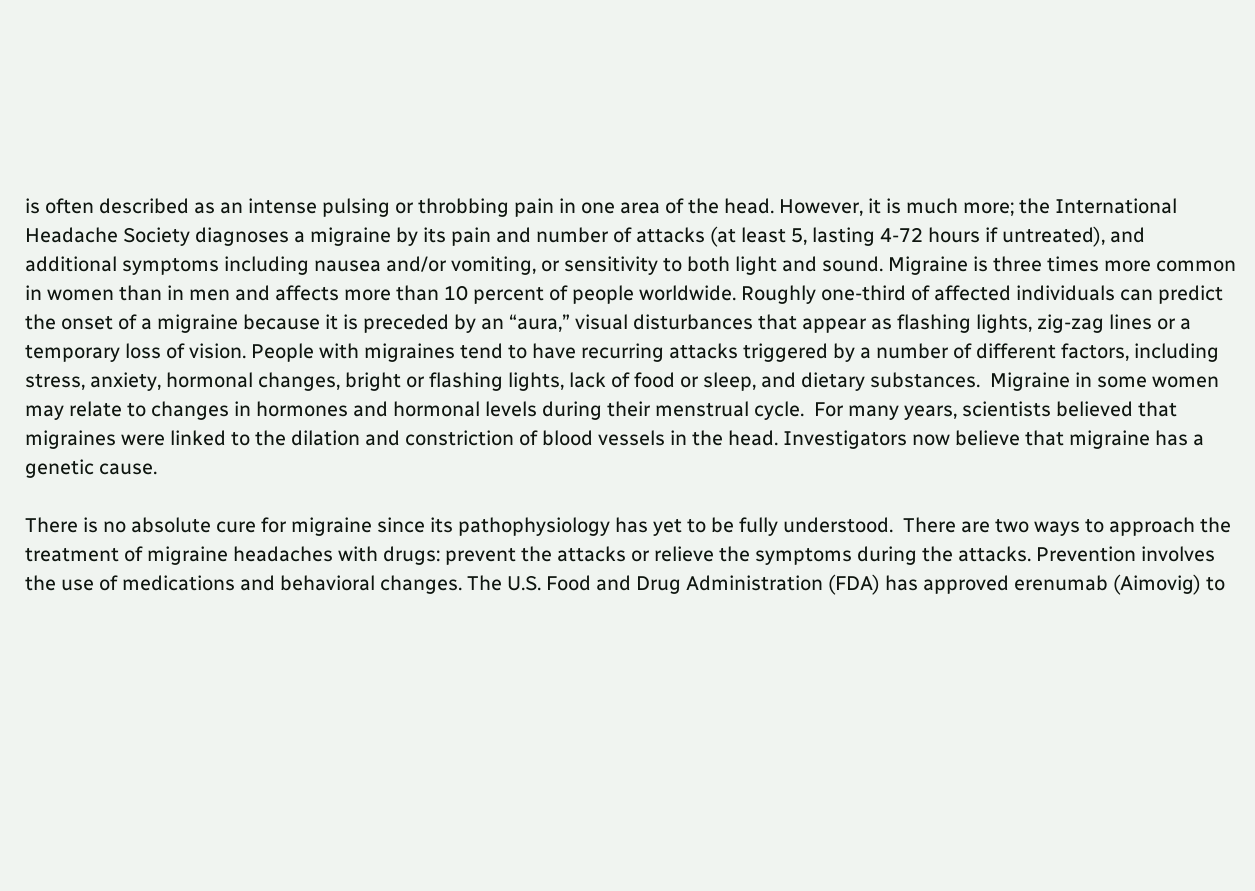is often described as an intense pulsing or throbbing pain in one area of the head. However, it is much more; the International Headache Society diagnoses a migraine by its pain and number of attacks (at least 5, lasting 4-72 hours if untreated), and additional symptoms including nausea and/or vomiting, or sensitivity to both light and sound. Migraine is three times more common in women than in men and affects more than 10 percent of people worldwide. Roughly one-third of affected individuals can predict the onset of a migraine because it is preceded by an “aura,” visual disturbances that appear as flashing lights, zig-zag lines or a temporary loss of vision. People with migraines tend to have recurring attacks triggered by a number of different factors, including stress, anxiety, hormonal changes, bright or flashing lights, lack of food or sleep, and dietary substances.  Migraine in some women may relate to changes in hormones and hormonal levels during their menstrual cycle.  For many years, scientists believed that migraines were linked to the dilation and constriction of blood vessels in the head. Investigators now believe that migraine has a genetic cause.

There is no absolute cure for migraine since its pathophysiology has yet to be fully understood.  There are two ways to approach the treatment of migraine headaches with drugs: prevent the attacks or relieve the symptoms during the attacks. Prevention involves the use of medications and behavioral changes. The U.S. Food and Drug Administration (FDA) has approved erenumab (Aimovig) to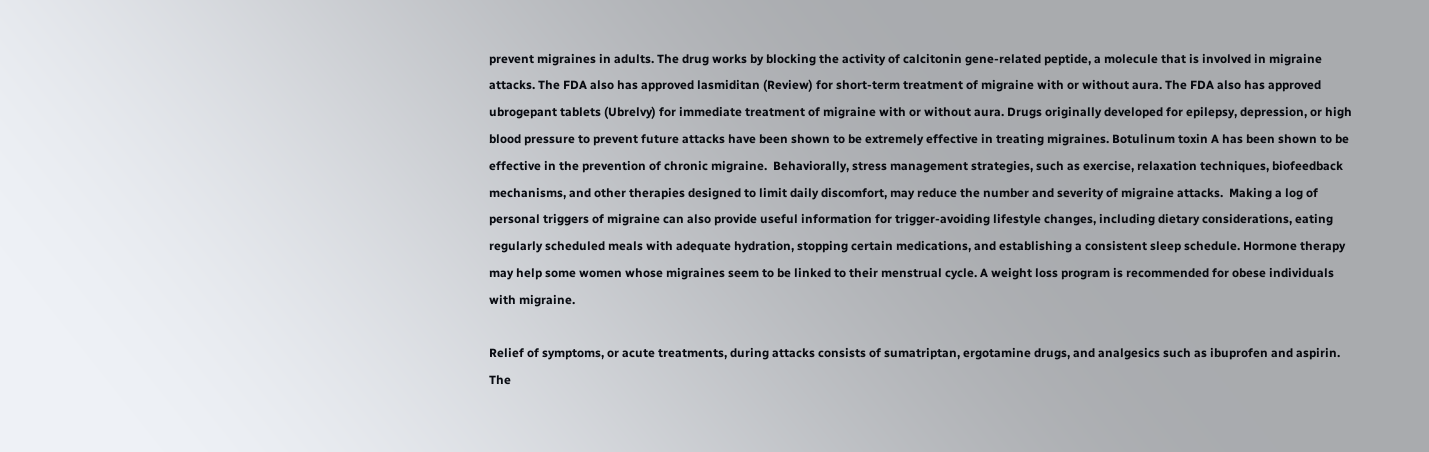prevent migraines in adults. The drug works by blocking the activity of calcitonin gene-related peptide, a molecule that is involved in migraine attacks. The FDA also has approved lasmiditan (Review) for short-term treatment of migraine with or without aura. The FDA also has approved ubrogepant tablets (Ubrelvy) for immediate treatment of migraine with or without aura. Drugs originally developed for epilepsy, depression, or high blood pressure to prevent future attacks have been shown to be extremely effective in treating migraines. Botulinum toxin A has been shown to be effective in the prevention of chronic migraine.  Behaviorally, stress management strategies, such as exercise, relaxation techniques, biofeedback mechanisms, and other therapies designed to limit daily discomfort, may reduce the number and severity of migraine attacks.  Making a log of personal triggers of migraine can also provide useful information for trigger-avoiding lifestyle changes, including dietary considerations, eating regularly scheduled meals with adequate hydration, stopping certain medications, and establishing a consistent sleep schedule. Hormone therapy may help some women whose migraines seem to be linked to their menstrual cycle. A weight loss program is recommended for obese individuals with migraine.

Relief of symptoms, or acute treatments, during attacks consists of sumatriptan, ergotamine drugs, and analgesics such as ibuprofen and aspirin.  The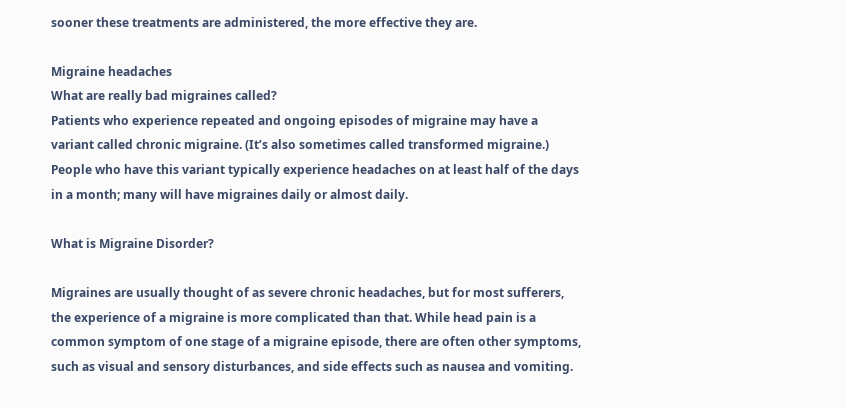sooner these treatments are administered, the more effective they are.

Migraine headaches
What are really bad migraines called?
Patients who experience repeated and ongoing episodes of migraine may have a variant called chronic migraine. (It’s also sometimes called transformed migraine.) People who have this variant typically experience headaches on at least half of the days in a month; many will have migraines daily or almost daily.

What is Migraine Disorder?

Migraines are usually thought of as severe chronic headaches, but for most sufferers, the experience of a migraine is more complicated than that. While head pain is a common symptom of one stage of a migraine episode, there are often other symptoms, such as visual and sensory disturbances, and side effects such as nausea and vomiting.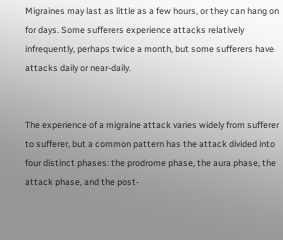Migraines may last as little as a few hours, or they can hang on for days. Some sufferers experience attacks relatively infrequently, perhaps twice a month, but some sufferers have attacks daily or near-daily.


The experience of a migraine attack varies widely from sufferer to sufferer, but a common pattern has the attack divided into four distinct phases: the prodrome phase, the aura phase, the attack phase, and the post-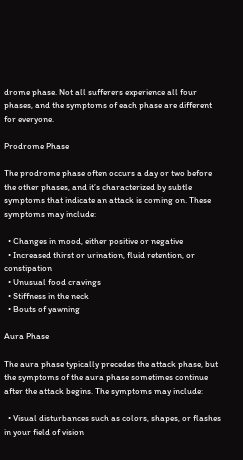drome phase. Not all sufferers experience all four phases, and the symptoms of each phase are different for everyone.

Prodrome Phase

The prodrome phase often occurs a day or two before the other phases, and it’s characterized by subtle symptoms that indicate an attack is coming on. These symptoms may include:

  • Changes in mood, either positive or negative
  • Increased thirst or urination, fluid retention, or constipation
  • Unusual food cravings
  • Stiffness in the neck
  • Bouts of yawning

Aura Phase

The aura phase typically precedes the attack phase, but the symptoms of the aura phase sometimes continue after the attack begins. The symptoms may include:

  • Visual disturbances such as colors, shapes, or flashes in your field of vision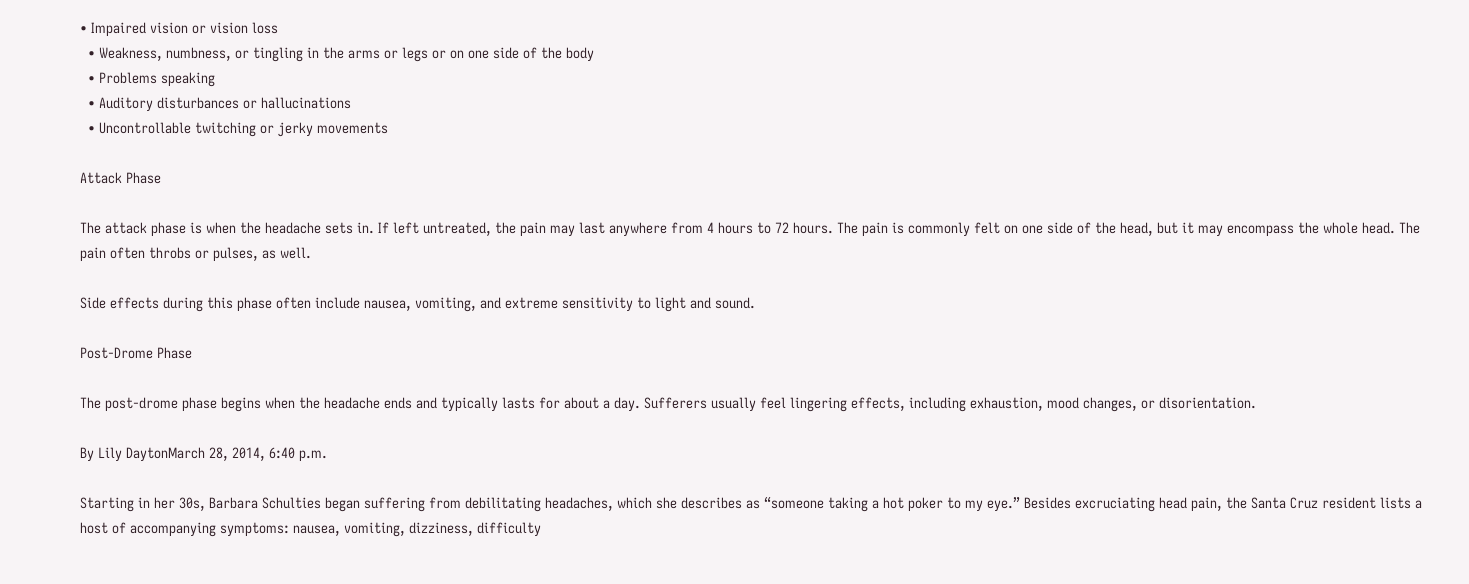• Impaired vision or vision loss
  • Weakness, numbness, or tingling in the arms or legs or on one side of the body
  • Problems speaking
  • Auditory disturbances or hallucinations
  • Uncontrollable twitching or jerky movements

Attack Phase

The attack phase is when the headache sets in. If left untreated, the pain may last anywhere from 4 hours to 72 hours. The pain is commonly felt on one side of the head, but it may encompass the whole head. The pain often throbs or pulses, as well.

Side effects during this phase often include nausea, vomiting, and extreme sensitivity to light and sound.

Post-Drome Phase

The post-drome phase begins when the headache ends and typically lasts for about a day. Sufferers usually feel lingering effects, including exhaustion, mood changes, or disorientation.

By Lily DaytonMarch 28, 2014, 6:40 p.m.

Starting in her 30s, Barbara Schulties began suffering from debilitating headaches, which she describes as “someone taking a hot poker to my eye.” Besides excruciating head pain, the Santa Cruz resident lists a host of accompanying symptoms: nausea, vomiting, dizziness, difficulty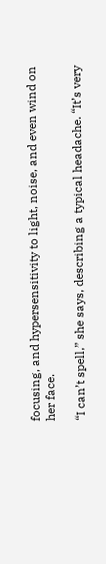focusing, and hypersensitivity to light, noise, and even wind on her face.

“I can’t spell,” she says, describing a typical headache. “It’s very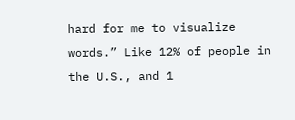hard for me to visualize words.” Like 12% of people in the U.S., and 1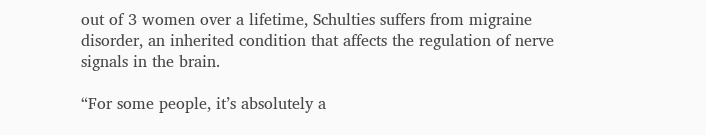out of 3 women over a lifetime, Schulties suffers from migraine disorder, an inherited condition that affects the regulation of nerve signals in the brain.

“For some people, it’s absolutely a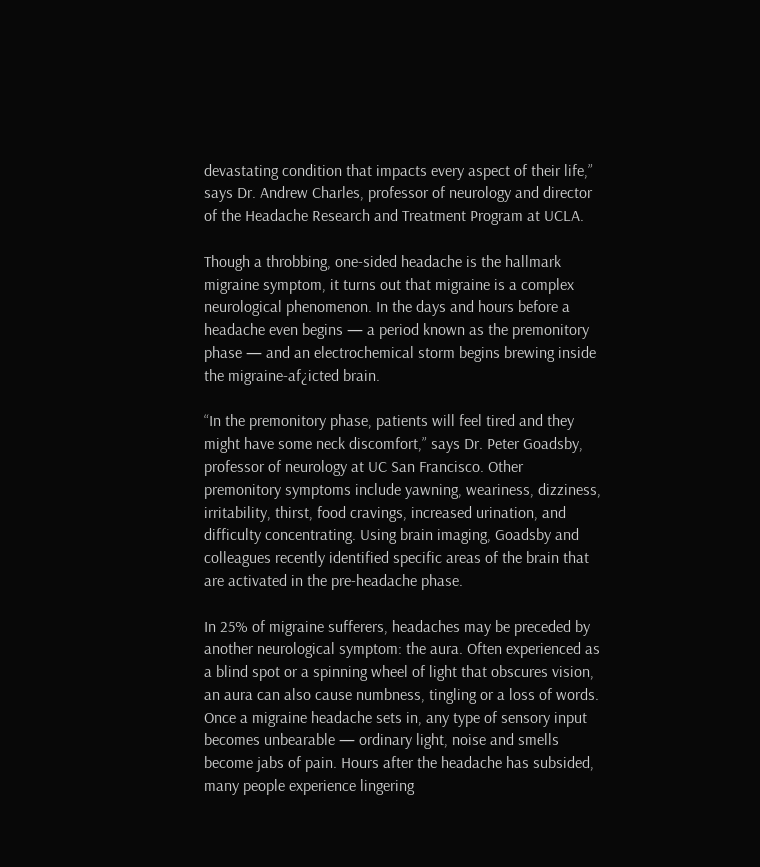devastating condition that impacts every aspect of their life,” says Dr. Andrew Charles, professor of neurology and director of the Headache Research and Treatment Program at UCLA.

Though a throbbing, one-sided headache is the hallmark migraine symptom, it turns out that migraine is a complex neurological phenomenon. In the days and hours before a headache even begins — a period known as the premonitory phase — and an electrochemical storm begins brewing inside the migraine-af¿icted brain.

“In the premonitory phase, patients will feel tired and they might have some neck discomfort,” says Dr. Peter Goadsby, professor of neurology at UC San Francisco. Other premonitory symptoms include yawning, weariness, dizziness, irritability, thirst, food cravings, increased urination, and difficulty concentrating. Using brain imaging, Goadsby and colleagues recently identified specific areas of the brain that are activated in the pre-headache phase.

In 25% of migraine sufferers, headaches may be preceded by another neurological symptom: the aura. Often experienced as a blind spot or a spinning wheel of light that obscures vision, an aura can also cause numbness, tingling or a loss of words. Once a migraine headache sets in, any type of sensory input becomes unbearable — ordinary light, noise and smells become jabs of pain. Hours after the headache has subsided, many people experience lingering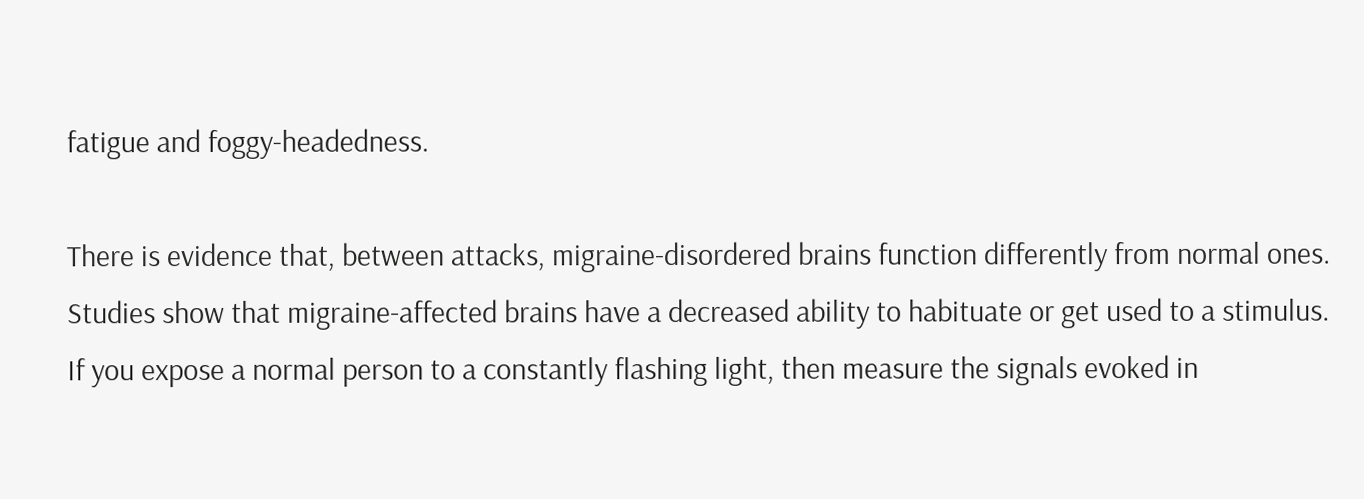fatigue and foggy-headedness.

There is evidence that, between attacks, migraine-disordered brains function differently from normal ones. Studies show that migraine-affected brains have a decreased ability to habituate or get used to a stimulus. If you expose a normal person to a constantly flashing light, then measure the signals evoked in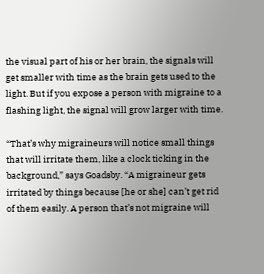the visual part of his or her brain, the signals will get smaller with time as the brain gets used to the light. But if you expose a person with migraine to a flashing light, the signal will grow larger with time.

“That’s why migraineurs will notice small things that will irritate them, like a clock ticking in the background,” says Goadsby. “A migraineur gets irritated by things because [he or she] can’t get rid of them easily. A person that’s not migraine will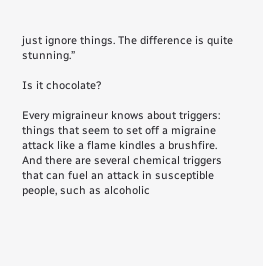just ignore things. The difference is quite stunning.”

Is it chocolate?

Every migraineur knows about triggers: things that seem to set off a migraine attack like a flame kindles a brushfire. And there are several chemical triggers that can fuel an attack in susceptible people, such as alcoholic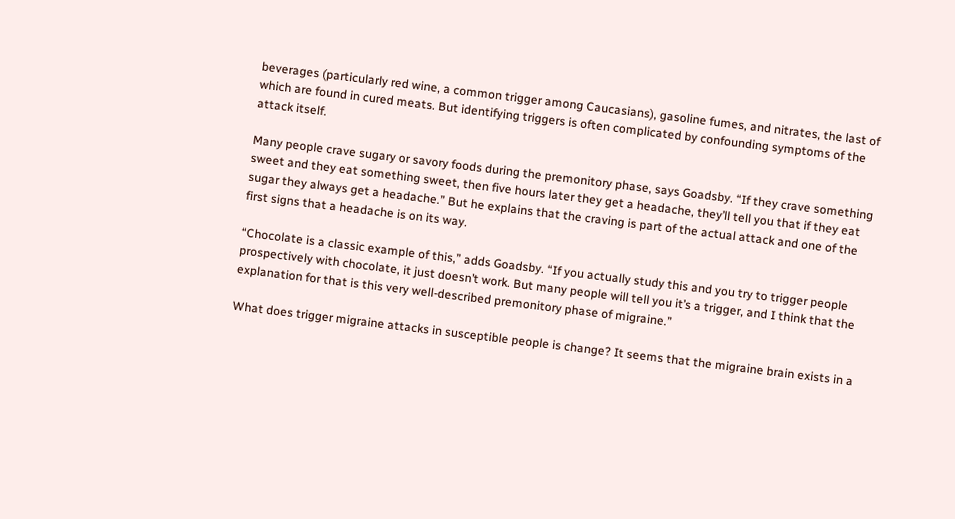beverages (particularly red wine, a common trigger among Caucasians), gasoline fumes, and nitrates, the last of which are found in cured meats. But identifying triggers is often complicated by confounding symptoms of the attack itself.

Many people crave sugary or savory foods during the premonitory phase, says Goadsby. “If they crave something sweet and they eat something sweet, then five hours later they get a headache, they’ll tell you that if they eat sugar they always get a headache.” But he explains that the craving is part of the actual attack and one of the first signs that a headache is on its way.

“Chocolate is a classic example of this,” adds Goadsby. “If you actually study this and you try to trigger people prospectively with chocolate, it just doesn’t work. But many people will tell you it’s a trigger, and I think that the explanation for that is this very well-described premonitory phase of migraine.”

What does trigger migraine attacks in susceptible people is change? It seems that the migraine brain exists in a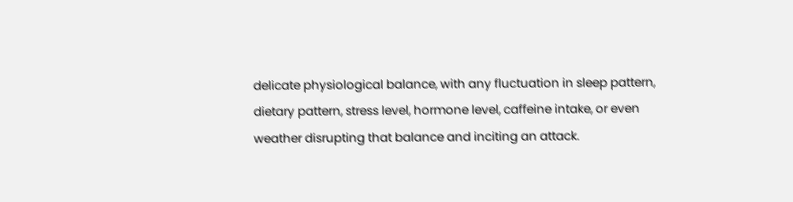delicate physiological balance, with any fluctuation in sleep pattern, dietary pattern, stress level, hormone level, caffeine intake, or even weather disrupting that balance and inciting an attack.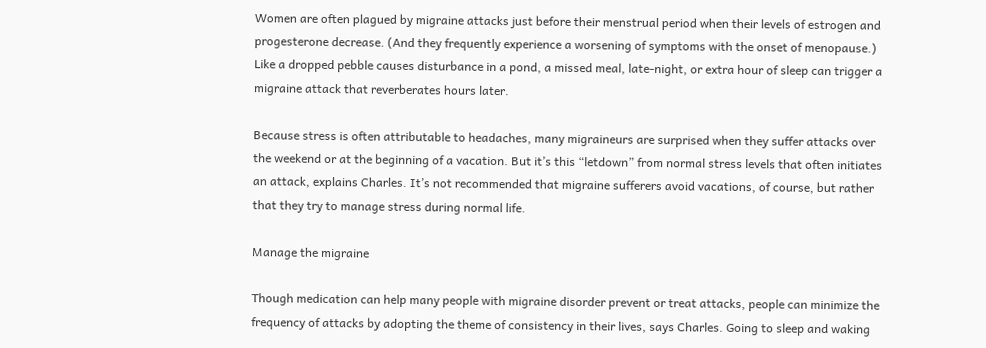Women are often plagued by migraine attacks just before their menstrual period when their levels of estrogen and progesterone decrease. (And they frequently experience a worsening of symptoms with the onset of menopause.) Like a dropped pebble causes disturbance in a pond, a missed meal, late-night, or extra hour of sleep can trigger a migraine attack that reverberates hours later.

Because stress is often attributable to headaches, many migraineurs are surprised when they suffer attacks over the weekend or at the beginning of a vacation. But it’s this “letdown” from normal stress levels that often initiates an attack, explains Charles. It’s not recommended that migraine sufferers avoid vacations, of course, but rather that they try to manage stress during normal life.

Manage the migraine

Though medication can help many people with migraine disorder prevent or treat attacks, people can minimize the frequency of attacks by adopting the theme of consistency in their lives, says Charles. Going to sleep and waking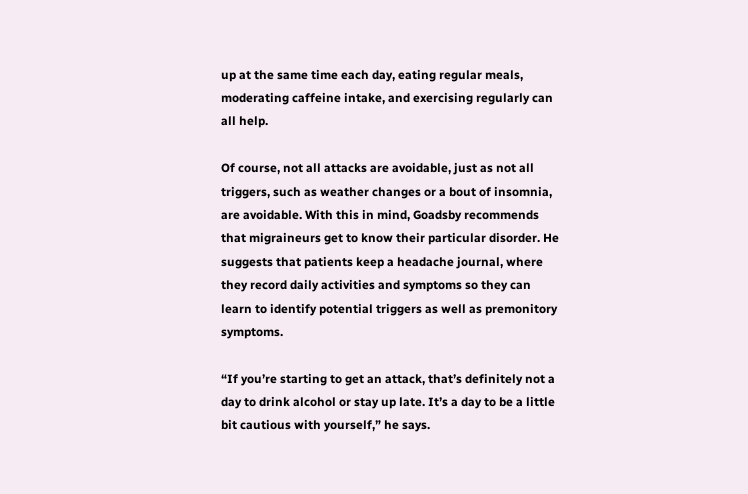up at the same time each day, eating regular meals, moderating caffeine intake, and exercising regularly can all help.

Of course, not all attacks are avoidable, just as not all triggers, such as weather changes or a bout of insomnia, are avoidable. With this in mind, Goadsby recommends that migraineurs get to know their particular disorder. He suggests that patients keep a headache journal, where they record daily activities and symptoms so they can learn to identify potential triggers as well as premonitory symptoms.

“If you’re starting to get an attack, that’s definitely not a day to drink alcohol or stay up late. It’s a day to be a little bit cautious with yourself,” he says.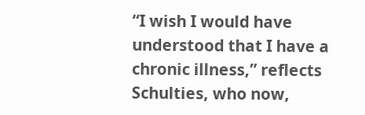“I wish I would have understood that I have a chronic illness,” reflects Schulties, who now,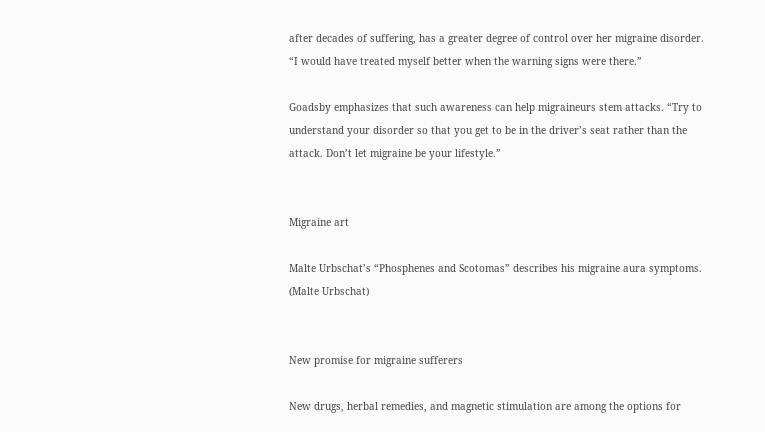after decades of suffering, has a greater degree of control over her migraine disorder. “I would have treated myself better when the warning signs were there.”

Goadsby emphasizes that such awareness can help migraineurs stem attacks. “Try to understand your disorder so that you get to be in the driver’s seat rather than the attack. Don’t let migraine be your lifestyle.”


Migraine art

Malte Urbschat’s “Phosphenes and Scotomas” describes his migraine aura symptoms. (Malte Urbschat)


New promise for migraine sufferers

New drugs, herbal remedies, and magnetic stimulation are among the options for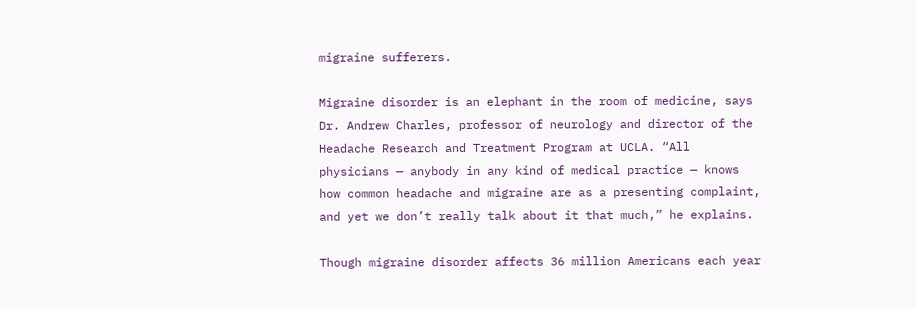migraine sufferers.

Migraine disorder is an elephant in the room of medicine, says Dr. Andrew Charles, professor of neurology and director of the Headache Research and Treatment Program at UCLA. “All physicians — anybody in any kind of medical practice — knows how common headache and migraine are as a presenting complaint, and yet we don’t really talk about it that much,” he explains.

Though migraine disorder affects 36 million Americans each year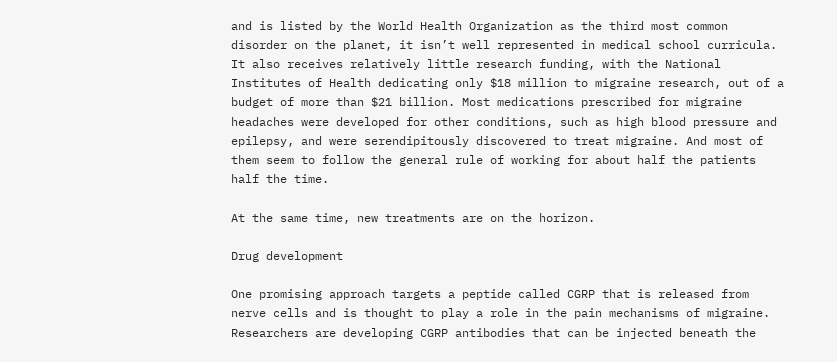and is listed by the World Health Organization as the third most common disorder on the planet, it isn’t well represented in medical school curricula. It also receives relatively little research funding, with the National Institutes of Health dedicating only $18 million to migraine research, out of a budget of more than $21 billion. Most medications prescribed for migraine headaches were developed for other conditions, such as high blood pressure and epilepsy, and were serendipitously discovered to treat migraine. And most of them seem to follow the general rule of working for about half the patients half the time.

At the same time, new treatments are on the horizon.

Drug development

One promising approach targets a peptide called CGRP that is released from nerve cells and is thought to play a role in the pain mechanisms of migraine. Researchers are developing CGRP antibodies that can be injected beneath the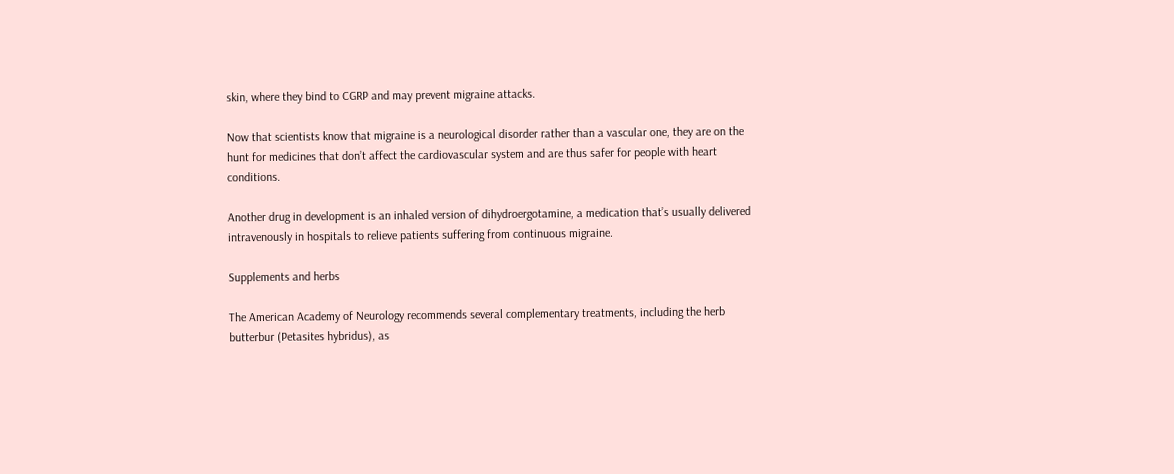skin, where they bind to CGRP and may prevent migraine attacks.

Now that scientists know that migraine is a neurological disorder rather than a vascular one, they are on the hunt for medicines that don’t affect the cardiovascular system and are thus safer for people with heart conditions.

Another drug in development is an inhaled version of dihydroergotamine, a medication that’s usually delivered intravenously in hospitals to relieve patients suffering from continuous migraine.

Supplements and herbs

The American Academy of Neurology recommends several complementary treatments, including the herb butterbur (Petasites hybridus), as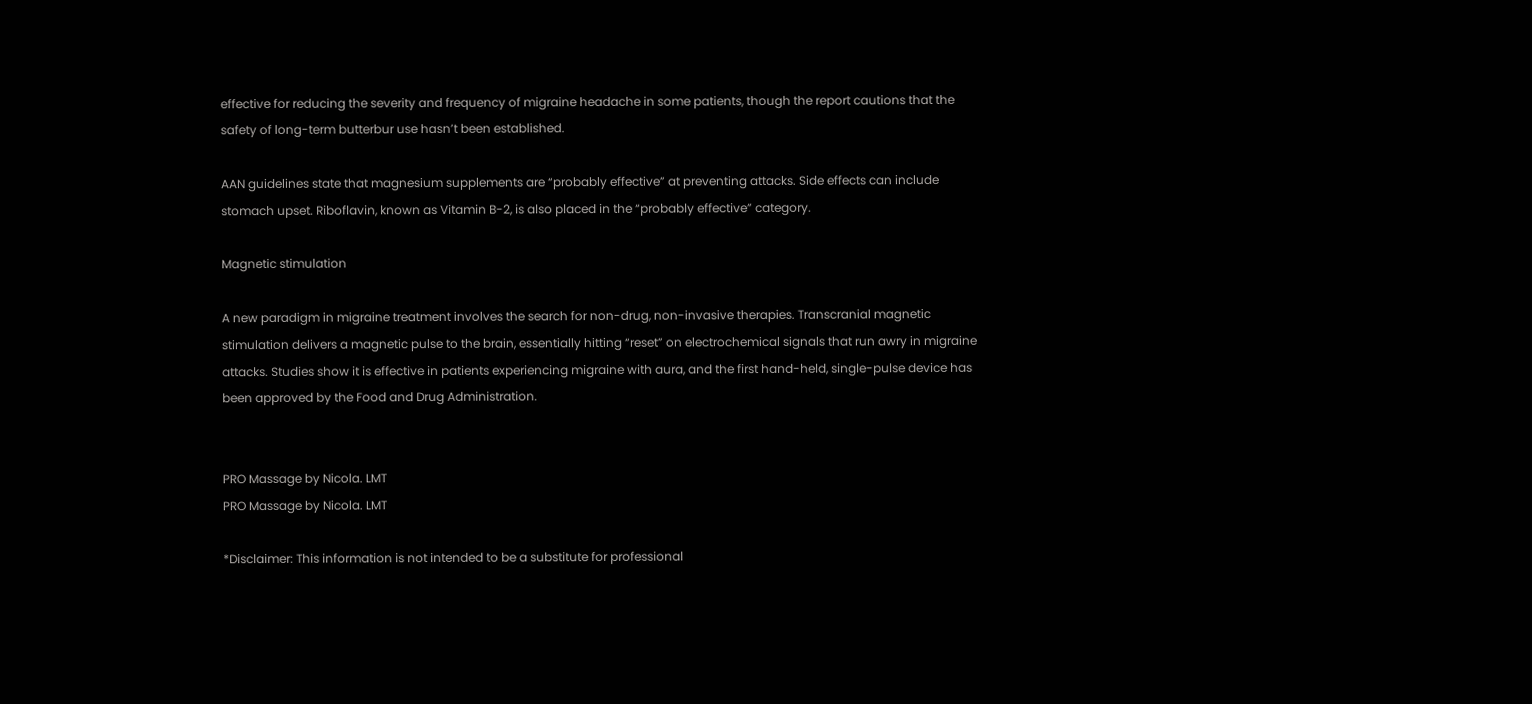effective for reducing the severity and frequency of migraine headache in some patients, though the report cautions that the safety of long-term butterbur use hasn’t been established.

AAN guidelines state that magnesium supplements are “probably effective” at preventing attacks. Side effects can include stomach upset. Riboflavin, known as Vitamin B-2, is also placed in the “probably effective” category.

Magnetic stimulation

A new paradigm in migraine treatment involves the search for non-drug, non-invasive therapies. Transcranial magnetic stimulation delivers a magnetic pulse to the brain, essentially hitting “reset” on electrochemical signals that run awry in migraine attacks. Studies show it is effective in patients experiencing migraine with aura, and the first hand-held, single-pulse device has been approved by the Food and Drug Administration.


PRO Massage by Nicola. LMT
PRO Massage by Nicola. LMT

*Disclaimer: This information is not intended to be a substitute for professional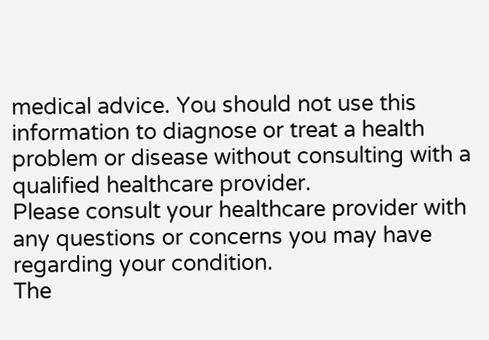medical advice. You should not use this information to diagnose or treat a health problem or disease without consulting with a qualified healthcare provider.
Please consult your healthcare provider with any questions or concerns you may have regarding your condition.
The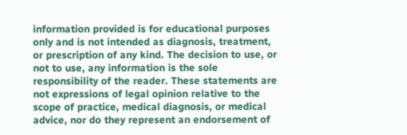information provided is for educational purposes only and is not intended as diagnosis, treatment, or prescription of any kind. The decision to use, or not to use, any information is the sole responsibility of the reader. These statements are not expressions of legal opinion relative to the scope of practice, medical diagnosis, or medical advice, nor do they represent an endorsement of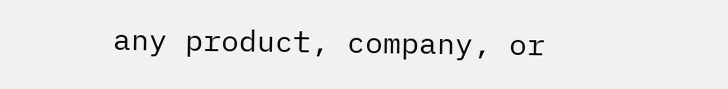any product, company, or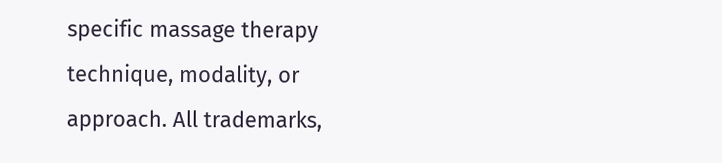specific massage therapy technique, modality, or approach. All trademarks,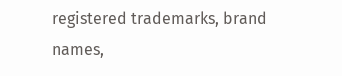registered trademarks, brand names,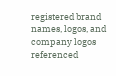registered brand names, logos, and company logos referenced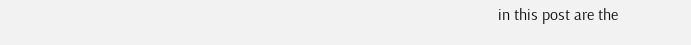in this post are the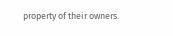property of their owners.